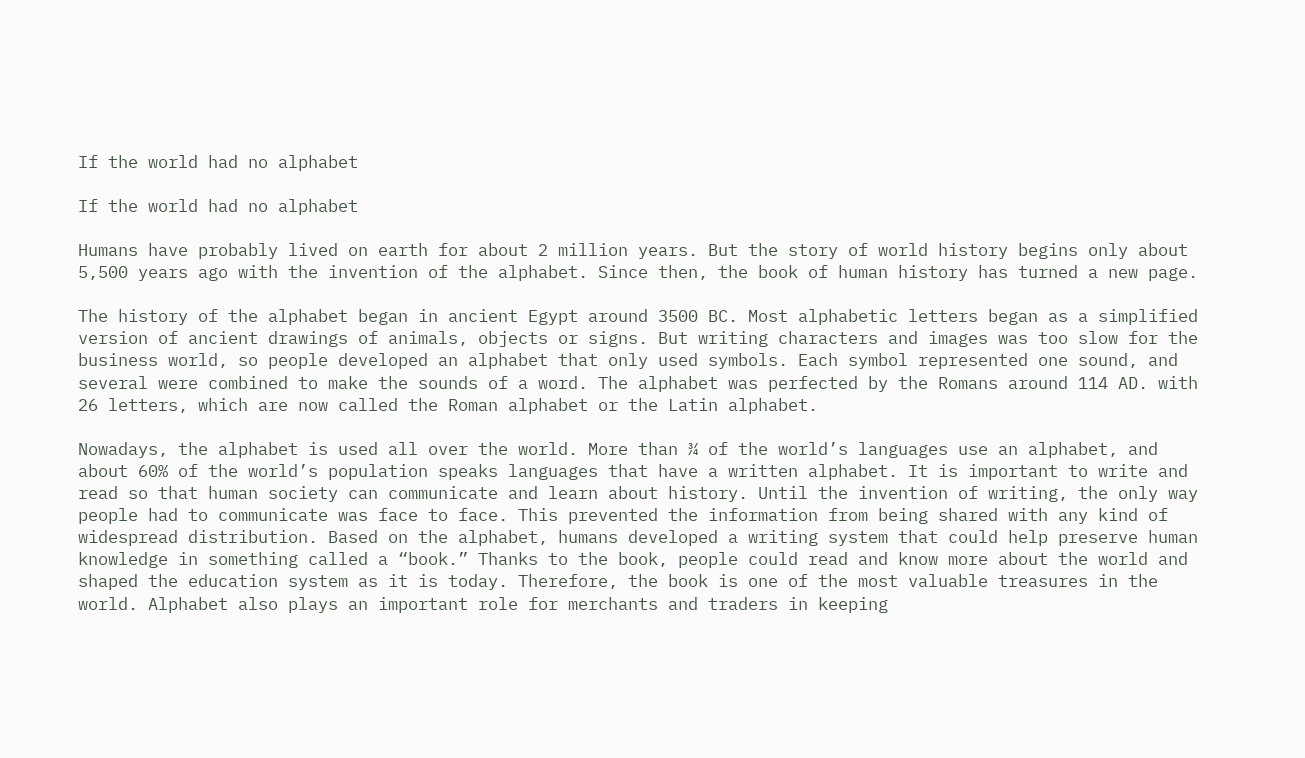If the world had no alphabet

If the world had no alphabet

Humans have probably lived on earth for about 2 million years. But the story of world history begins only about 5,500 years ago with the invention of the alphabet. Since then, the book of human history has turned a new page.

The history of the alphabet began in ancient Egypt around 3500 BC. Most alphabetic letters began as a simplified version of ancient drawings of animals, objects or signs. But writing characters and images was too slow for the business world, so people developed an alphabet that only used symbols. Each symbol represented one sound, and several were combined to make the sounds of a word. The alphabet was perfected by the Romans around 114 AD. with 26 letters, which are now called the Roman alphabet or the Latin alphabet.

Nowadays, the alphabet is used all over the world. More than ¾ of the world’s languages use an alphabet, and about 60% of the world’s population speaks languages that have a written alphabet. It is important to write and read so that human society can communicate and learn about history. Until the invention of writing, the only way people had to communicate was face to face. This prevented the information from being shared with any kind of widespread distribution. Based on the alphabet, humans developed a writing system that could help preserve human knowledge in something called a “book.” Thanks to the book, people could read and know more about the world and shaped the education system as it is today. Therefore, the book is one of the most valuable treasures in the world. Alphabet also plays an important role for merchants and traders in keeping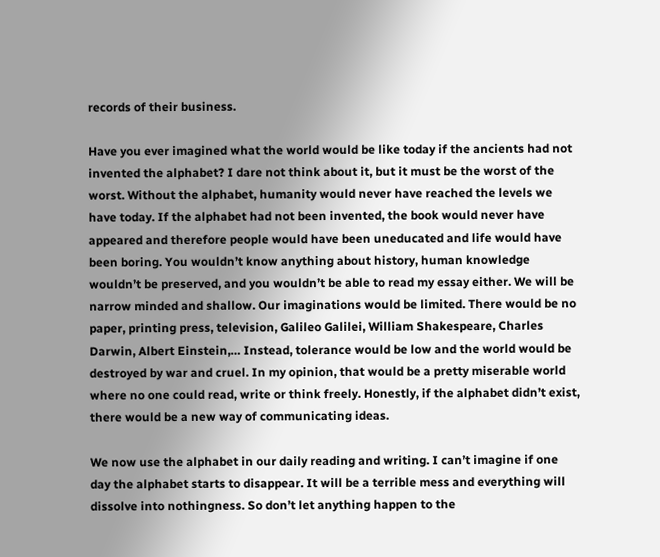records of their business.

Have you ever imagined what the world would be like today if the ancients had not invented the alphabet? I dare not think about it, but it must be the worst of the worst. Without the alphabet, humanity would never have reached the levels we have today. If the alphabet had not been invented, the book would never have appeared and therefore people would have been uneducated and life would have been boring. You wouldn’t know anything about history, human knowledge wouldn’t be preserved, and you wouldn’t be able to read my essay either. We will be narrow minded and shallow. Our imaginations would be limited. There would be no paper, printing press, television, Galileo Galilei, William Shakespeare, Charles Darwin, Albert Einstein,… Instead, tolerance would be low and the world would be destroyed by war and cruel. In my opinion, that would be a pretty miserable world where no one could read, write or think freely. Honestly, if the alphabet didn’t exist, there would be a new way of communicating ideas.

We now use the alphabet in our daily reading and writing. I can’t imagine if one day the alphabet starts to disappear. It will be a terrible mess and everything will dissolve into nothingness. So don’t let anything happen to the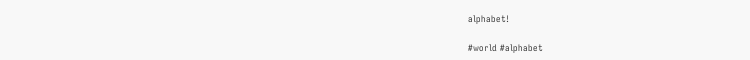alphabet!

#world #alphabet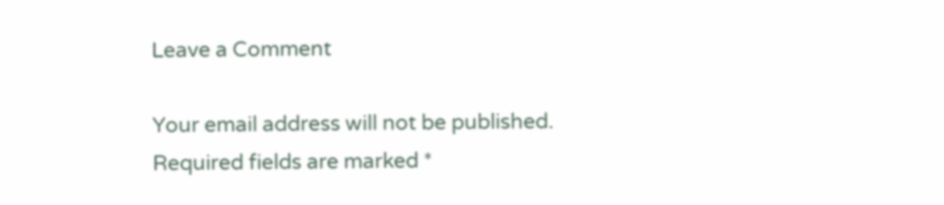Leave a Comment

Your email address will not be published. Required fields are marked *